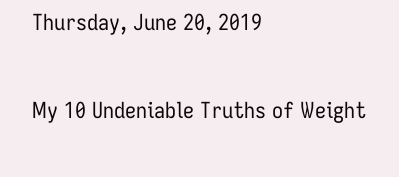Thursday, June 20, 2019

My 10 Undeniable Truths of Weight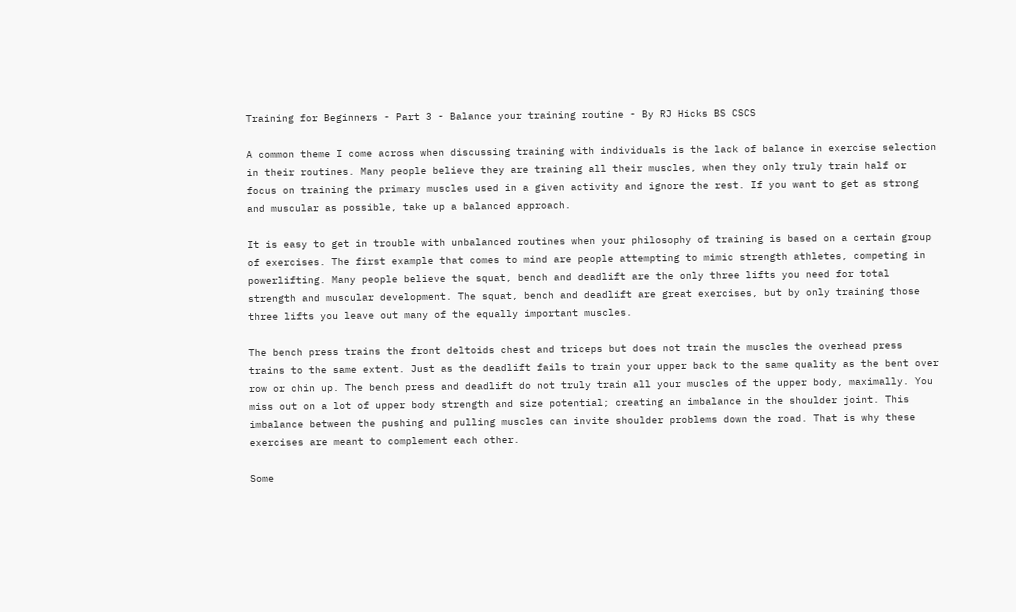Training for Beginners - Part 3 - Balance your training routine - By RJ Hicks BS CSCS

A common theme I come across when discussing training with individuals is the lack of balance in exercise selection in their routines. Many people believe they are training all their muscles, when they only truly train half or focus on training the primary muscles used in a given activity and ignore the rest. If you want to get as strong and muscular as possible, take up a balanced approach.

It is easy to get in trouble with unbalanced routines when your philosophy of training is based on a certain group of exercises. The first example that comes to mind are people attempting to mimic strength athletes, competing in powerlifting. Many people believe the squat, bench and deadlift are the only three lifts you need for total strength and muscular development. The squat, bench and deadlift are great exercises, but by only training those three lifts you leave out many of the equally important muscles.

The bench press trains the front deltoids chest and triceps but does not train the muscles the overhead press trains to the same extent. Just as the deadlift fails to train your upper back to the same quality as the bent over row or chin up. The bench press and deadlift do not truly train all your muscles of the upper body, maximally. You miss out on a lot of upper body strength and size potential; creating an imbalance in the shoulder joint. This imbalance between the pushing and pulling muscles can invite shoulder problems down the road. That is why these exercises are meant to complement each other.

Some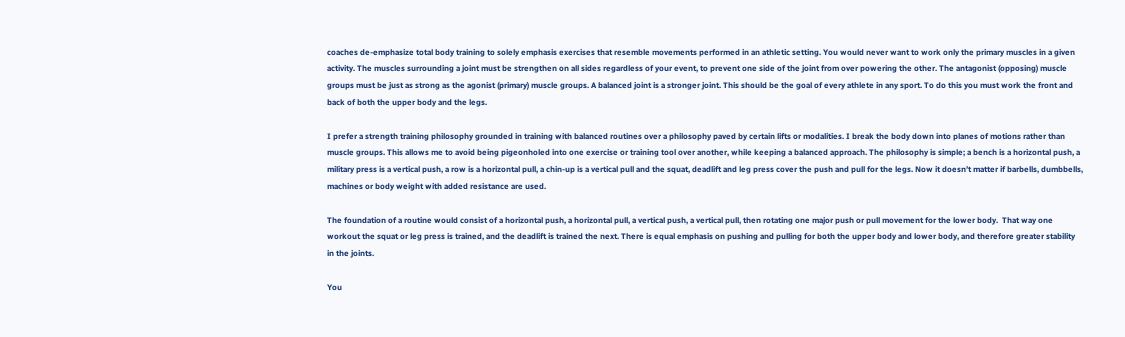coaches de-emphasize total body training to solely emphasis exercises that resemble movements performed in an athletic setting. You would never want to work only the primary muscles in a given activity. The muscles surrounding a joint must be strengthen on all sides regardless of your event, to prevent one side of the joint from over powering the other. The antagonist (opposing) muscle groups must be just as strong as the agonist (primary) muscle groups. A balanced joint is a stronger joint. This should be the goal of every athlete in any sport. To do this you must work the front and back of both the upper body and the legs.

I prefer a strength training philosophy grounded in training with balanced routines over a philosophy paved by certain lifts or modalities. I break the body down into planes of motions rather than muscle groups. This allows me to avoid being pigeonholed into one exercise or training tool over another, while keeping a balanced approach. The philosophy is simple; a bench is a horizontal push, a military press is a vertical push, a row is a horizontal pull, a chin-up is a vertical pull and the squat, deadlift and leg press cover the push and pull for the legs. Now it doesn’t matter if barbells, dumbbells, machines or body weight with added resistance are used.

The foundation of a routine would consist of a horizontal push, a horizontal pull, a vertical push, a vertical pull, then rotating one major push or pull movement for the lower body.  That way one workout the squat or leg press is trained, and the deadlift is trained the next. There is equal emphasis on pushing and pulling for both the upper body and lower body, and therefore greater stability in the joints.

You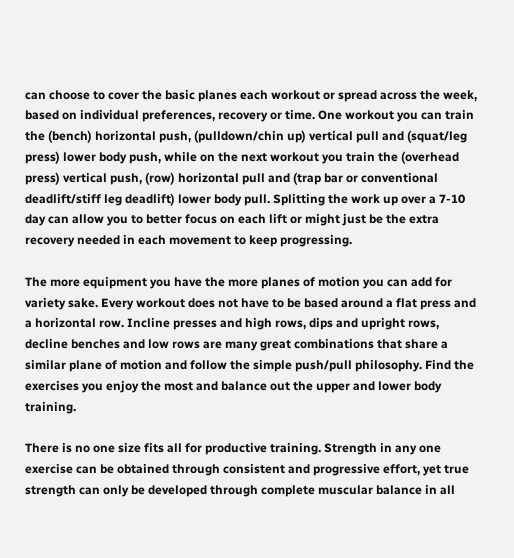can choose to cover the basic planes each workout or spread across the week, based on individual preferences, recovery or time. One workout you can train the (bench) horizontal push, (pulldown/chin up) vertical pull and (squat/leg press) lower body push, while on the next workout you train the (overhead press) vertical push, (row) horizontal pull and (trap bar or conventional deadlift/stiff leg deadlift) lower body pull. Splitting the work up over a 7-10 day can allow you to better focus on each lift or might just be the extra recovery needed in each movement to keep progressing.

The more equipment you have the more planes of motion you can add for variety sake. Every workout does not have to be based around a flat press and a horizontal row. Incline presses and high rows, dips and upright rows, decline benches and low rows are many great combinations that share a similar plane of motion and follow the simple push/pull philosophy. Find the exercises you enjoy the most and balance out the upper and lower body training.

There is no one size fits all for productive training. Strength in any one exercise can be obtained through consistent and progressive effort, yet true strength can only be developed through complete muscular balance in all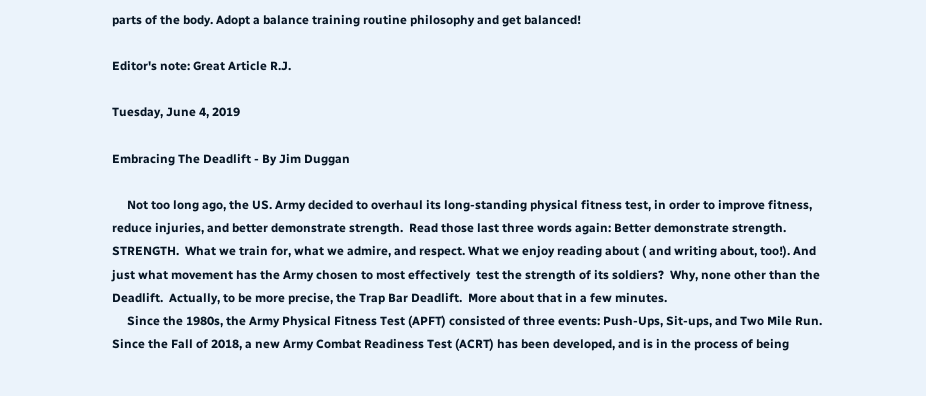parts of the body. Adopt a balance training routine philosophy and get balanced!

Editor's note: Great Article R.J.

Tuesday, June 4, 2019

Embracing The Deadlift - By Jim Duggan

     Not too long ago, the US. Army decided to overhaul its long-standing physical fitness test, in order to improve fitness, reduce injuries, and better demonstrate strength.  Read those last three words again: Better demonstrate strength.  STRENGTH.  What we train for, what we admire, and respect. What we enjoy reading about ( and writing about, too!). And just what movement has the Army chosen to most effectively  test the strength of its soldiers?  Why, none other than the Deadlift.  Actually, to be more precise, the Trap Bar Deadlift.  More about that in a few minutes.
     Since the 1980s, the Army Physical Fitness Test (APFT) consisted of three events: Push-Ups, Sit-ups, and Two Mile Run.  Since the Fall of 2018, a new Army Combat Readiness Test (ACRT) has been developed, and is in the process of being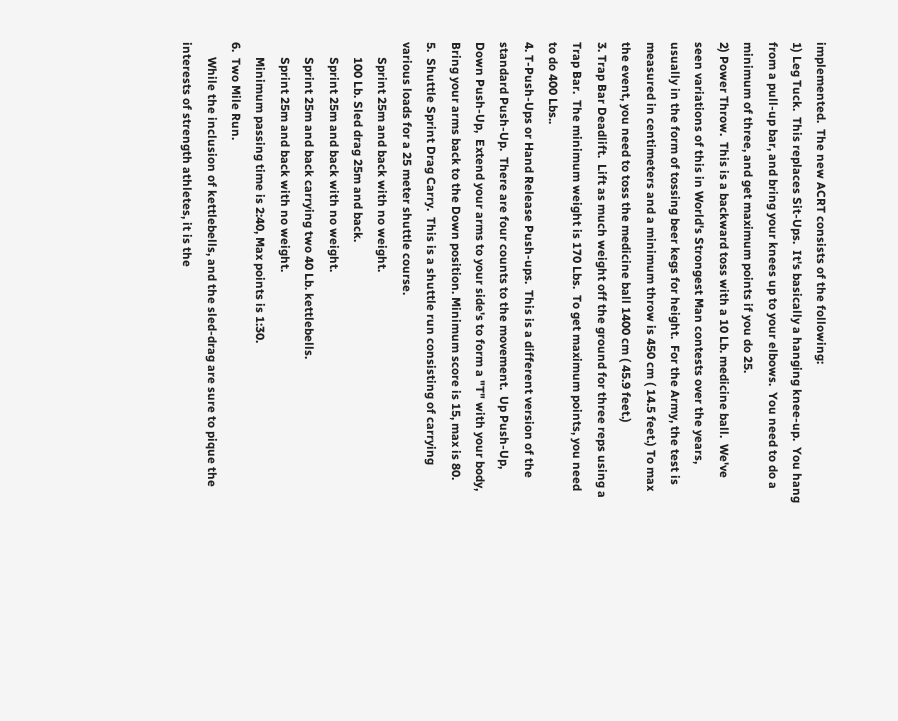implemented.  The new ACRT consists of the following:
1) Leg Tuck.  This replaces Sit-Ups.  It's basically a hanging knee-up.  You hang from a pull-up bar, and bring your knees up to your elbows.  You need to do a minimum of three, and get maximum points if you do 25.
2) Power Throw.  This is a backward toss with a 10 Lb. medicine ball.  We've seen variations of this in World's Strongest Man contests over the years, usually in the form of tossing beer kegs for height.  For the Army, the test is measured in centimeters and a minimum throw is 450 cm ( 14.5 feet.) To max the event, you need to toss the medicine ball 1400 cm ( 45.9 feet.)
3. Trap Bar Deadlift.  Lift as much weight off the ground for three reps using a Trap Bar.  The minimum weight is 170 Lbs.  To get maximum points, you need to do 400 Lbs..
4. T-Push-Ups or Hand Release Push-ups.  This is a different version of the standard Push-Up.  There are four counts to the movement.  Up Push-Up,  Down Push-Up,  Extend your arms to your side's to form a "T" with your body, Bring your arms back to the Down position. Minimum score is 15, max is 80.
5.  Shuttle Sprint Drag Carry.  This is a shuttle run consisting of carrying various loads for a 25 meter shuttle course.
     Sprint 25m and back with no weight.
     100 Lb. Sled drag 25m and back.
     Sprint 25m and back with no weight.
     Sprint 25m and back carrying two 40 Lb. kettlebells.
     Sprint 25m and back with no weight.
     Minimum passing time is 2:40, Max points is 1:30.
6.  Two Mile Run.
     While the inclusion of kettlebells, and the sled-drag are sure to pique the interests of strength athletes, it is the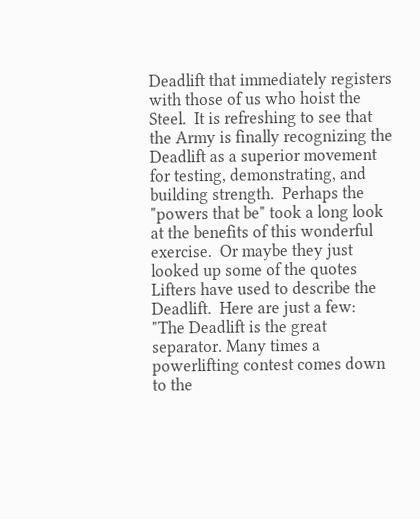Deadlift that immediately registers with those of us who hoist the Steel.  It is refreshing to see that the Army is finally recognizing the Deadlift as a superior movement for testing, demonstrating, and building strength.  Perhaps the "powers that be" took a long look at the benefits of this wonderful exercise.  Or maybe they just looked up some of the quotes Lifters have used to describe the Deadlift.  Here are just a few:
"The Deadlift is the great separator. Many times a powerlifting contest comes down to the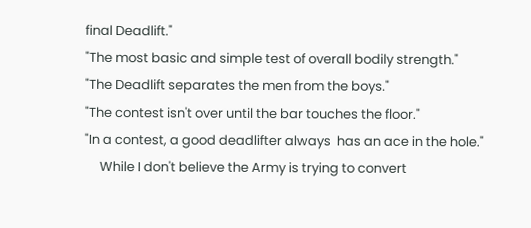final Deadlift."
"The most basic and simple test of overall bodily strength."
"The Deadlift separates the men from the boys."
"The contest isn't over until the bar touches the floor."
"In a contest, a good deadlifter always  has an ace in the hole."
     While I don't believe the Army is trying to convert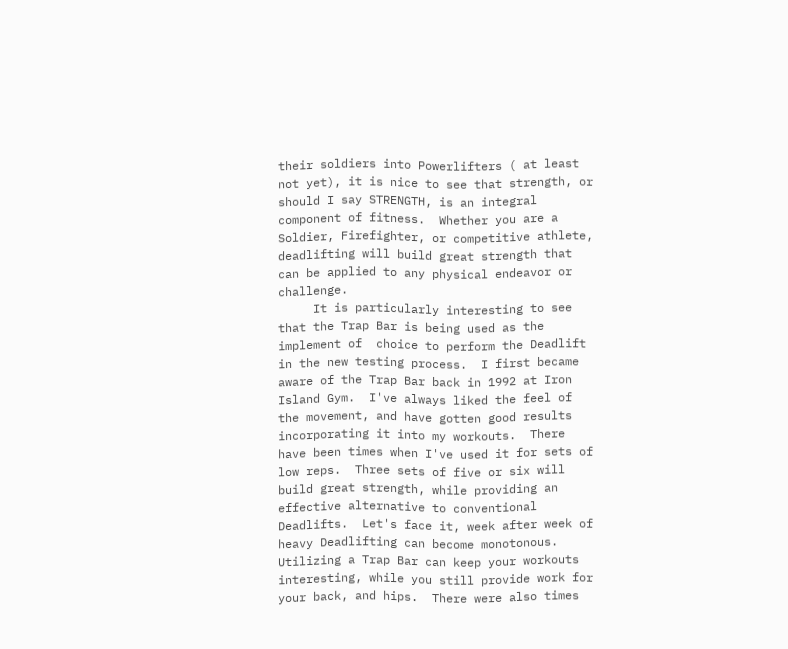their soldiers into Powerlifters ( at least not yet), it is nice to see that strength, or should I say STRENGTH, is an integral component of fitness.  Whether you are a Soldier, Firefighter, or competitive athlete, deadlifting will build great strength that can be applied to any physical endeavor or challenge.
     It is particularly interesting to see that the Trap Bar is being used as the implement of  choice to perform the Deadlift in the new testing process.  I first became aware of the Trap Bar back in 1992 at Iron Island Gym.  I've always liked the feel of the movement, and have gotten good results incorporating it into my workouts.  There have been times when I've used it for sets of low reps.  Three sets of five or six will build great strength, while providing an effective alternative to conventional Deadlifts.  Let's face it, week after week of heavy Deadlifting can become monotonous. Utilizing a Trap Bar can keep your workouts interesting, while you still provide work for your back, and hips.  There were also times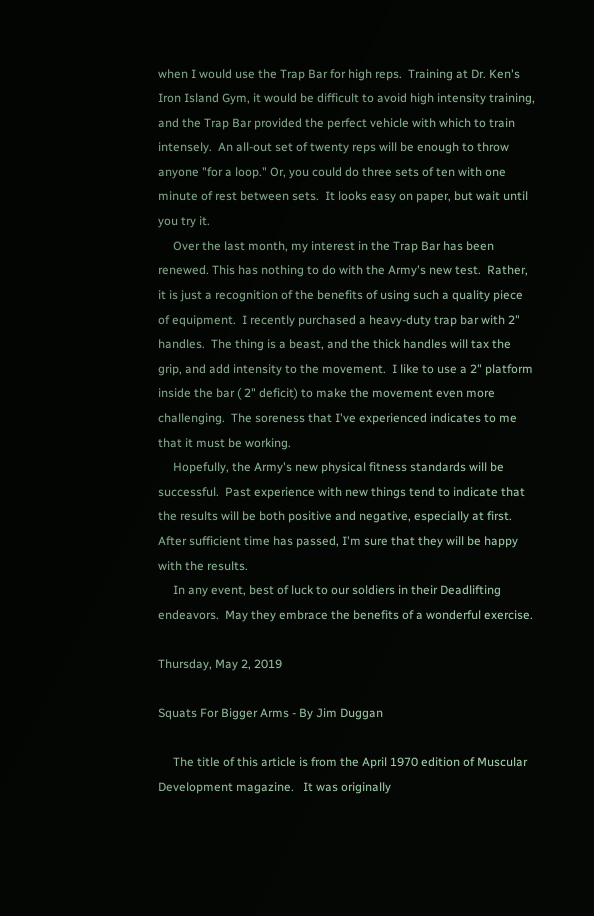when I would use the Trap Bar for high reps.  Training at Dr. Ken's Iron Island Gym, it would be difficult to avoid high intensity training, and the Trap Bar provided the perfect vehicle with which to train intensely.  An all-out set of twenty reps will be enough to throw anyone "for a loop." Or, you could do three sets of ten with one minute of rest between sets.  It looks easy on paper, but wait until you try it.
     Over the last month, my interest in the Trap Bar has been renewed. This has nothing to do with the Army's new test.  Rather, it is just a recognition of the benefits of using such a quality piece of equipment.  I recently purchased a heavy-duty trap bar with 2" handles.  The thing is a beast, and the thick handles will tax the grip, and add intensity to the movement.  I like to use a 2" platform inside the bar ( 2" deficit) to make the movement even more challenging.  The soreness that I've experienced indicates to me that it must be working.
     Hopefully, the Army's new physical fitness standards will be successful.  Past experience with new things tend to indicate that the results will be both positive and negative, especially at first.  After sufficient time has passed, I'm sure that they will be happy with the results.
     In any event, best of luck to our soldiers in their Deadlifting endeavors.  May they embrace the benefits of a wonderful exercise.

Thursday, May 2, 2019

Squats For Bigger Arms - By Jim Duggan

     The title of this article is from the April 1970 edition of Muscular Development magazine.   It was originally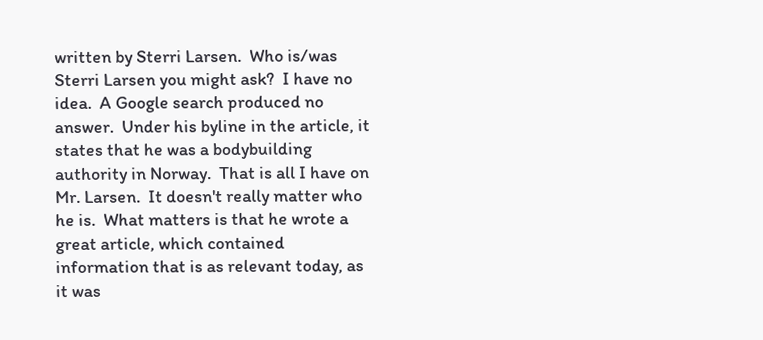written by Sterri Larsen.  Who is/was Sterri Larsen you might ask?  I have no idea.  A Google search produced no answer.  Under his byline in the article, it states that he was a bodybuilding authority in Norway.  That is all I have on Mr. Larsen.  It doesn't really matter who he is.  What matters is that he wrote a great article, which contained information that is as relevant today, as it was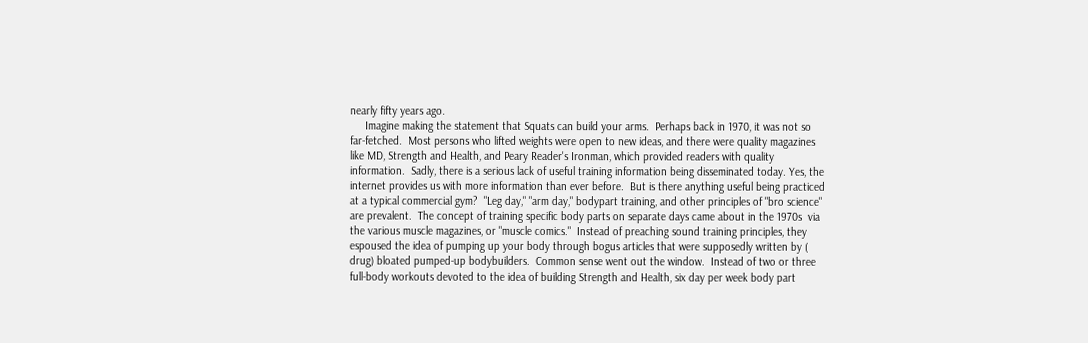nearly fifty years ago.
     Imagine making the statement that Squats can build your arms.  Perhaps back in 1970, it was not so far-fetched.  Most persons who lifted weights were open to new ideas, and there were quality magazines like MD, Strength and Health, and Peary Reader's Ironman, which provided readers with quality information.  Sadly, there is a serious lack of useful training information being disseminated today. Yes, the internet provides us with more information than ever before.  But is there anything useful being practiced at a typical commercial gym?  "Leg day," "arm day," bodypart training, and other principles of "bro science" are prevalent.  The concept of training specific body parts on separate days came about in the 1970s  via the various muscle magazines, or "muscle comics."  Instead of preaching sound training principles, they espoused the idea of pumping up your body through bogus articles that were supposedly written by ( drug) bloated pumped-up bodybuilders.  Common sense went out the window.  Instead of two or three full-body workouts devoted to the idea of building Strength and Health, six day per week body part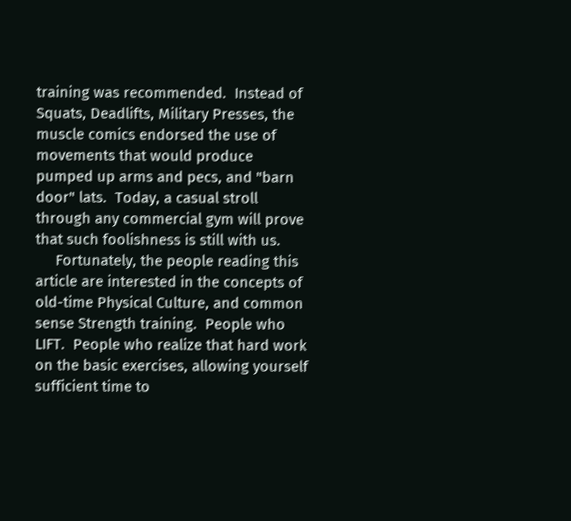training was recommended.  Instead of Squats, Deadlifts, Military Presses, the muscle comics endorsed the use of movements that would produce  pumped up arms and pecs, and "barn door" lats.  Today, a casual stroll through any commercial gym will prove that such foolishness is still with us.
     Fortunately, the people reading this article are interested in the concepts of old-time Physical Culture, and common sense Strength training.  People who LIFT.  People who realize that hard work on the basic exercises, allowing yourself sufficient time to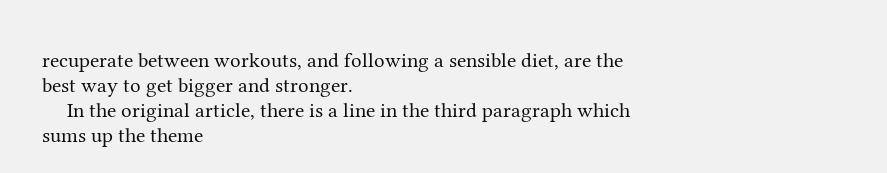recuperate between workouts, and following a sensible diet, are the best way to get bigger and stronger.
     In the original article, there is a line in the third paragraph which sums up the theme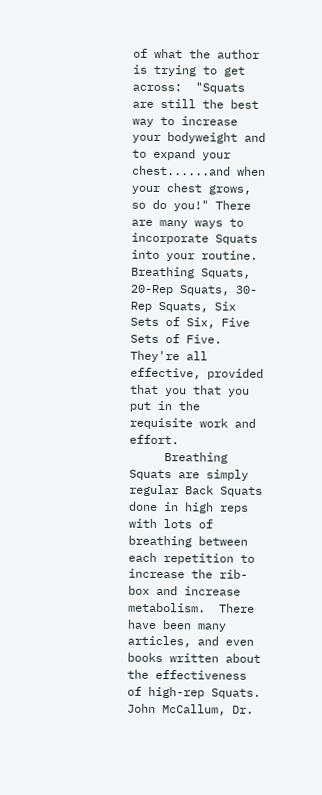of what the author is trying to get across:  "Squats are still the best way to increase your bodyweight and to expand your chest......and when your chest grows, so do you!" There are many ways to incorporate Squats into your routine.  Breathing Squats, 20-Rep Squats, 30-Rep Squats, Six Sets of Six, Five Sets of Five.  They're all effective, provided that you that you put in the requisite work and effort.
     Breathing Squats are simply regular Back Squats done in high reps with lots of breathing between each repetition to increase the rib-box and increase metabolism.  There have been many articles, and even books written about the effectiveness of high-rep Squats.  John McCallum, Dr.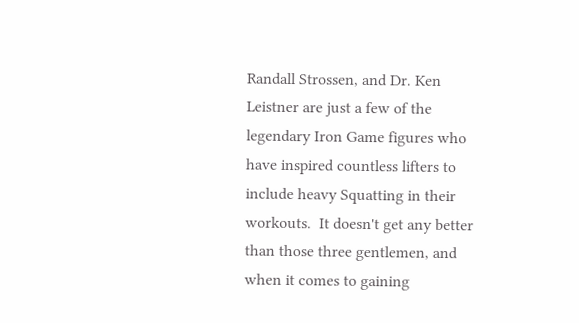Randall Strossen, and Dr. Ken Leistner are just a few of the legendary Iron Game figures who have inspired countless lifters to include heavy Squatting in their workouts.  It doesn't get any better than those three gentlemen, and when it comes to gaining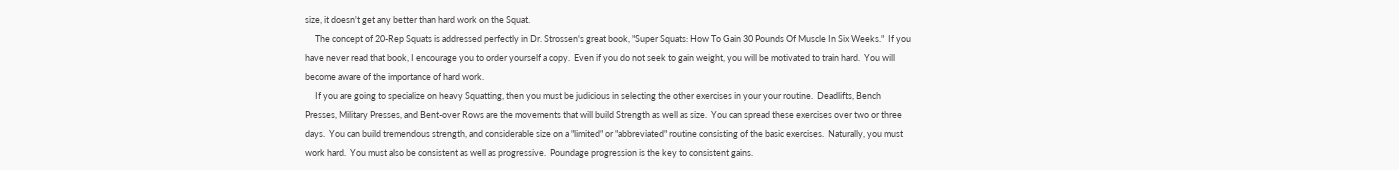size, it doesn't get any better than hard work on the Squat.
     The concept of 20-Rep Squats is addressed perfectly in Dr. Strossen's great book, "Super Squats: How To Gain 30 Pounds Of Muscle In Six Weeks."  If you have never read that book, I encourage you to order yourself a copy.  Even if you do not seek to gain weight, you will be motivated to train hard.  You will become aware of the importance of hard work.
     If you are going to specialize on heavy Squatting, then you must be judicious in selecting the other exercises in your your routine.  Deadlifts, Bench Presses, Military Presses, and Bent-over Rows are the movements that will build Strength as well as size.  You can spread these exercises over two or three days.  You can build tremendous strength, and considerable size on a "limited" or "abbreviated" routine consisting of the basic exercises.  Naturally, you must work hard.  You must also be consistent as well as progressive.  Poundage progression is the key to consistent gains.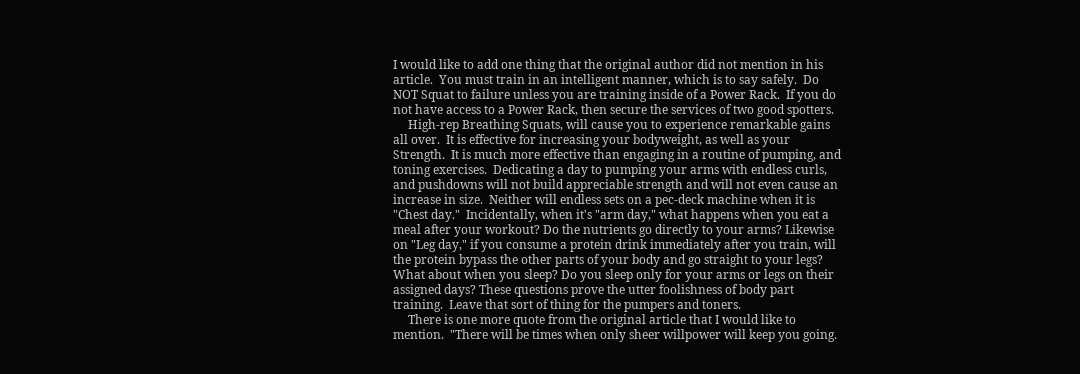I would like to add one thing that the original author did not mention in his article.  You must train in an intelligent manner, which is to say safely.  Do NOT Squat to failure unless you are training inside of a Power Rack.  If you do not have access to a Power Rack, then secure the services of two good spotters.
     High-rep Breathing Squats, will cause you to experience remarkable gains all over.  It is effective for increasing your bodyweight, as well as your Strength.  It is much more effective than engaging in a routine of pumping, and toning exercises.  Dedicating a day to pumping your arms with endless curls, and pushdowns will not build appreciable strength and will not even cause an increase in size.  Neither will endless sets on a pec-deck machine when it is "Chest day."  Incidentally, when it's "arm day," what happens when you eat a meal after your workout? Do the nutrients go directly to your arms? Likewise on "Leg day," if you consume a protein drink immediately after you train, will the protein bypass the other parts of your body and go straight to your legs? What about when you sleep? Do you sleep only for your arms or legs on their assigned days? These questions prove the utter foolishness of body part training.  Leave that sort of thing for the pumpers and toners.
     There is one more quote from the original article that I would like to mention.  "There will be times when only sheer willpower will keep you going.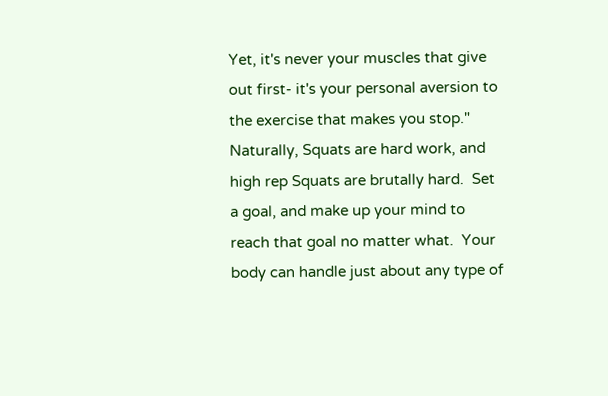Yet, it's never your muscles that give out first- it's your personal aversion to the exercise that makes you stop."  Naturally, Squats are hard work, and high rep Squats are brutally hard.  Set a goal, and make up your mind to reach that goal no matter what.  Your body can handle just about any type of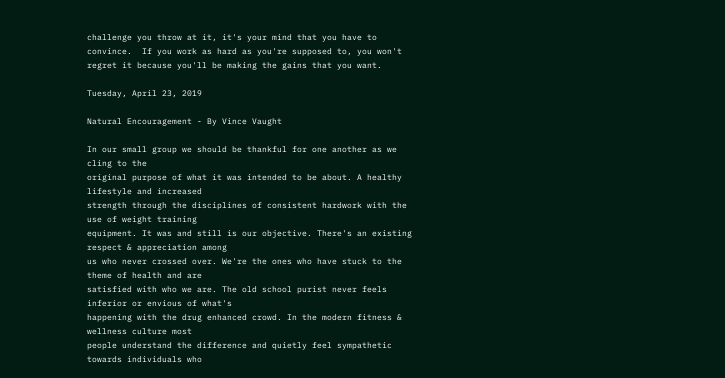challenge you throw at it, it's your mind that you have to convince.  If you work as hard as you're supposed to, you won't regret it because you'll be making the gains that you want.

Tuesday, April 23, 2019

Natural Encouragement - By Vince Vaught

In our small group we should be thankful for one another as we cling to the
original purpose of what it was intended to be about. A healthy lifestyle and increased
strength through the disciplines of consistent hardwork with the use of weight training
equipment. It was and still is our objective. There's an existing respect & appreciation among
us who never crossed over. We're the ones who have stuck to the theme of health and are
satisfied with who we are. The old school purist never feels inferior or envious of what's
happening with the drug enhanced crowd. In the modern fitness & wellness culture most
people understand the difference and quietly feel sympathetic towards individuals who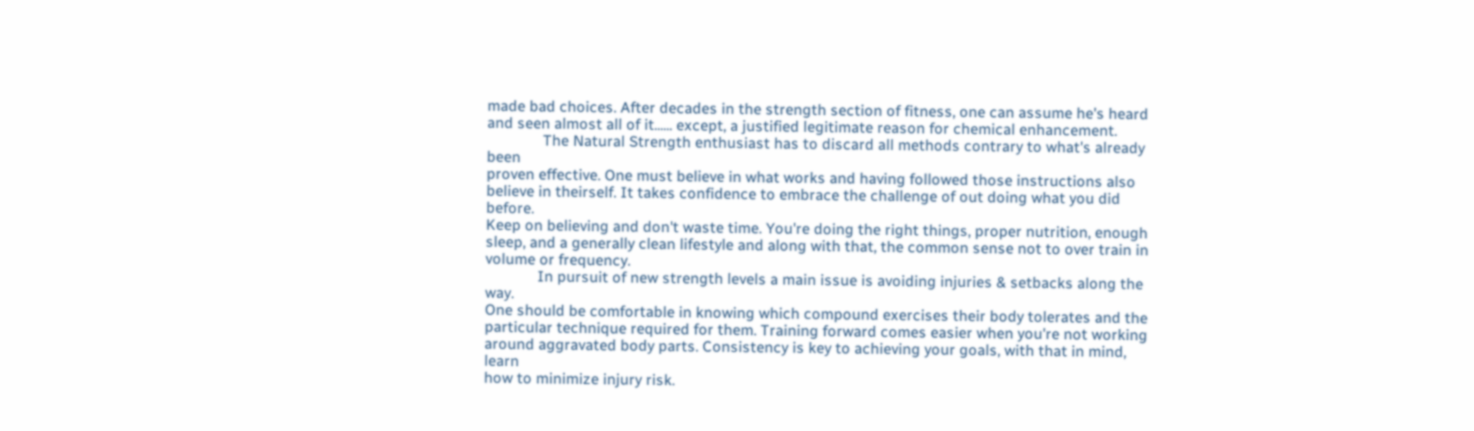made bad choices. After decades in the strength section of fitness, one can assume he's heard
and seen almost all of it...... except, a justified legitimate reason for chemical enhancement.
              The Natural Strength enthusiast has to discard all methods contrary to what's already been
proven effective. One must believe in what works and having followed those instructions also
believe in theirself. It takes confidence to embrace the challenge of out doing what you did before.
Keep on believing and don't waste time. You're doing the right things, proper nutrition, enough
sleep, and a generally clean lifestyle and along with that, the common sense not to over train in
volume or frequency.
             In pursuit of new strength levels a main issue is avoiding injuries & setbacks along the way.
One should be comfortable in knowing which compound exercises their body tolerates and the
particular technique required for them. Training forward comes easier when you're not working
around aggravated body parts. Consistency is key to achieving your goals, with that in mind, learn
how to minimize injury risk.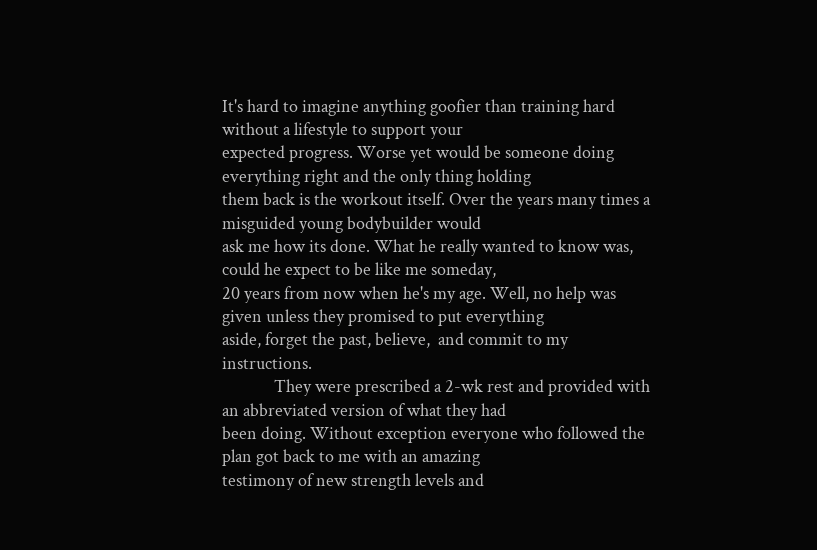It's hard to imagine anything goofier than training hard without a lifestyle to support your
expected progress. Worse yet would be someone doing everything right and the only thing holding
them back is the workout itself. Over the years many times a misguided young bodybuilder would
ask me how its done. What he really wanted to know was, could he expect to be like me someday,
20 years from now when he's my age. Well, no help was given unless they promised to put everything
aside, forget the past, believe,  and commit to my instructions.
             They were prescribed a 2-wk rest and provided with an abbreviated version of what they had
been doing. Without exception everyone who followed the plan got back to me with an amazing
testimony of new strength levels and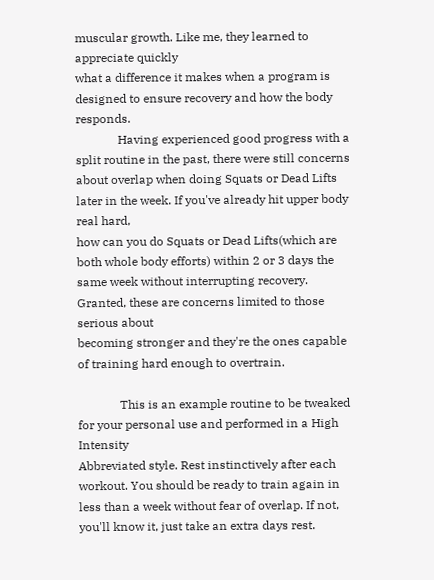muscular growth. Like me, they learned to appreciate quickly
what a difference it makes when a program is designed to ensure recovery and how the body responds.
              Having experienced good progress with a split routine in the past, there were still concerns
about overlap when doing Squats or Dead Lifts later in the week. If you've already hit upper body real hard,
how can you do Squats or Dead Lifts(which are both whole body efforts) within 2 or 3 days the
same week without interrupting recovery. Granted, these are concerns limited to those serious about
becoming stronger and they're the ones capable of training hard enough to overtrain.

              This is an example routine to be tweaked for your personal use and performed in a High Intensity
Abbreviated style. Rest instinctively after each workout. You should be ready to train again in
less than a week without fear of overlap. If not, you'll know it, just take an extra days rest.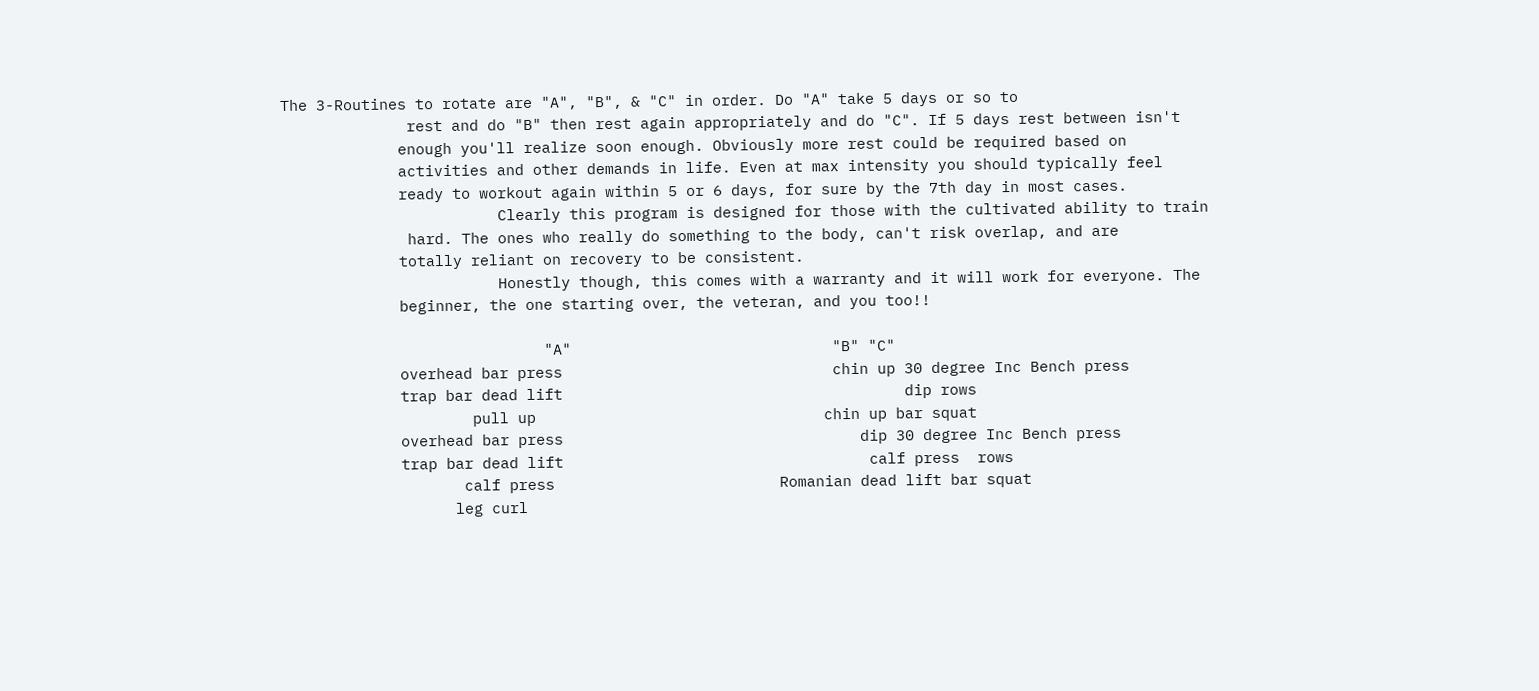The 3-Routines to rotate are "A", "B", & "C" in order. Do "A" take 5 days or so to
              rest and do "B" then rest again appropriately and do "C". If 5 days rest between isn't
             enough you'll realize soon enough. Obviously more rest could be required based on
             activities and other demands in life. Even at max intensity you should typically feel
             ready to workout again within 5 or 6 days, for sure by the 7th day in most cases.
                        Clearly this program is designed for those with the cultivated ability to train
              hard. The ones who really do something to the body, can't risk overlap, and are
             totally reliant on recovery to be consistent.
                        Honestly though, this comes with a warranty and it will work for everyone. The
             beginner, the one starting over, the veteran, and you too!!

                             "A"                             "B" "C"
             overhead bar press                              chin up 30 degree Inc Bench press
             trap bar dead lift                                      dip rows
                     pull up                                chin up bar squat
             overhead bar press                                 dip 30 degree Inc Bench press
             trap bar dead lift                                  calf press  rows
                    calf press                         Romanian dead lift bar squat
                   leg curl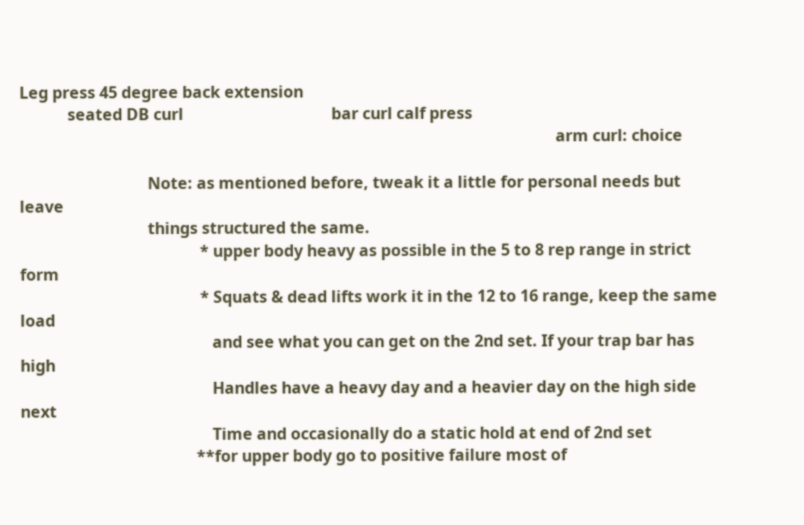Leg press 45 degree back extension
            seated DB curl                                     bar curl calf press
                                                                                                                                      arm curl: choice

                                Note: as mentioned before, tweak it a little for personal needs but leave
                                things structured the same.
                                             * upper body heavy as possible in the 5 to 8 rep range in strict form
                                             * Squats & dead lifts work it in the 12 to 16 range, keep the same load
                                                and see what you can get on the 2nd set. If your trap bar has high
                                                Handles have a heavy day and a heavier day on the high side next
                                                Time and occasionally do a static hold at end of 2nd set
                                            **for upper body go to positive failure most of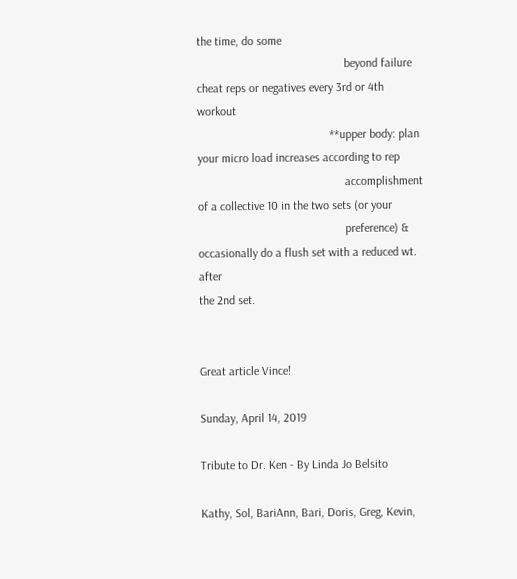the time, do some
                                                 beyond failure cheat reps or negatives every 3rd or 4th workout
                                            **upper body: plan your micro load increases according to rep
                                                 accomplishment of a collective 10 in the two sets (or your
                                                 preference) & occasionally do a flush set with a reduced wt. after
the 2nd set.


Great article Vince!

Sunday, April 14, 2019

Tribute to Dr. Ken - By Linda Jo Belsito

Kathy, Sol, BariAnn, Bari, Doris, Greg, Kevin,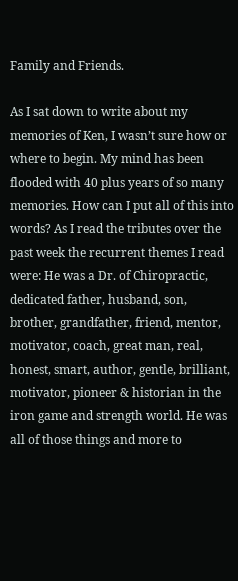Family and Friends.

As I sat down to write about my memories of Ken, I wasn’t sure how or where to begin. My mind has been flooded with 40 plus years of so many memories. How can I put all of this into words? As I read the tributes over the past week the recurrent themes I read were: He was a Dr. of Chiropractic, dedicated father, husband, son, brother, grandfather, friend, mentor, motivator, coach, great man, real, honest, smart, author, gentle, brilliant, motivator, pioneer & historian in the iron game and strength world. He was all of those things and more to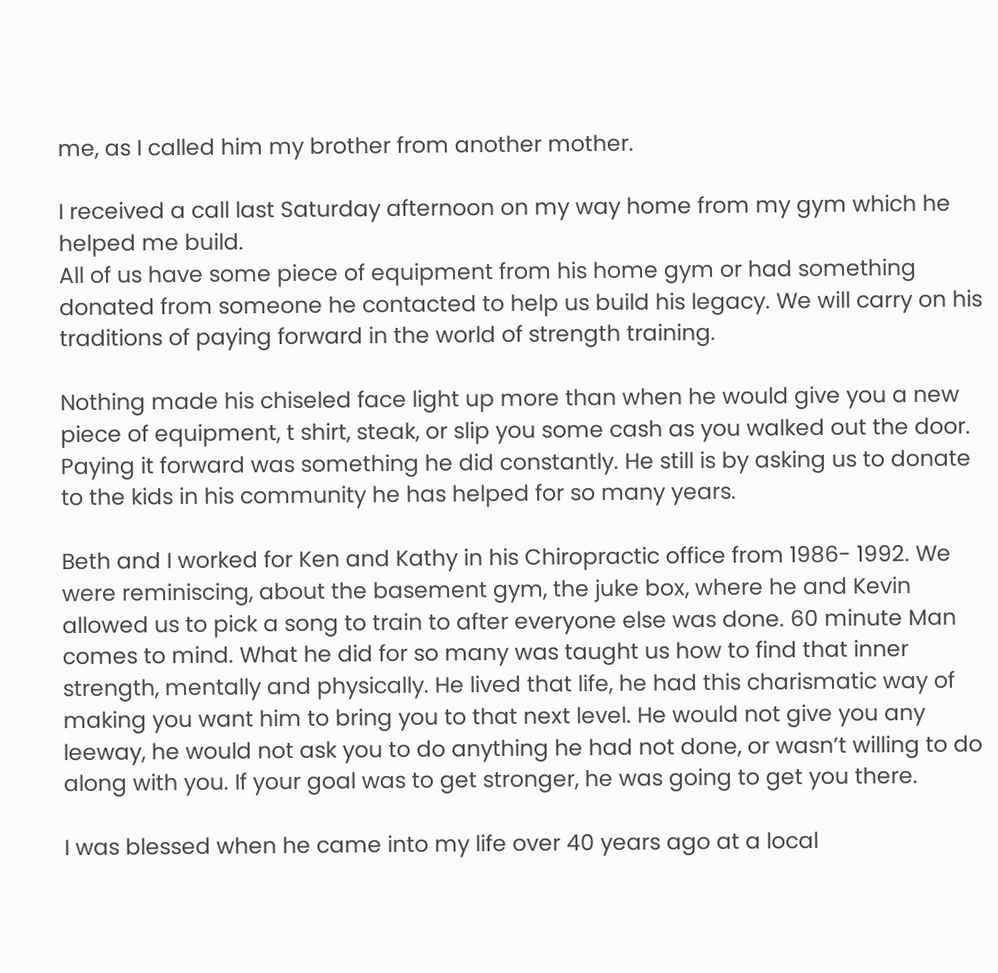me, as I called him my brother from another mother.

I received a call last Saturday afternoon on my way home from my gym which he helped me build.
All of us have some piece of equipment from his home gym or had something donated from someone he contacted to help us build his legacy. We will carry on his traditions of paying forward in the world of strength training.

Nothing made his chiseled face light up more than when he would give you a new piece of equipment, t shirt, steak, or slip you some cash as you walked out the door. Paying it forward was something he did constantly. He still is by asking us to donate to the kids in his community he has helped for so many years.

Beth and I worked for Ken and Kathy in his Chiropractic office from 1986- 1992. We were reminiscing, about the basement gym, the juke box, where he and Kevin allowed us to pick a song to train to after everyone else was done. 60 minute Man comes to mind. What he did for so many was taught us how to find that inner strength, mentally and physically. He lived that life, he had this charismatic way of making you want him to bring you to that next level. He would not give you any leeway, he would not ask you to do anything he had not done, or wasn’t willing to do along with you. If your goal was to get stronger, he was going to get you there.

I was blessed when he came into my life over 40 years ago at a local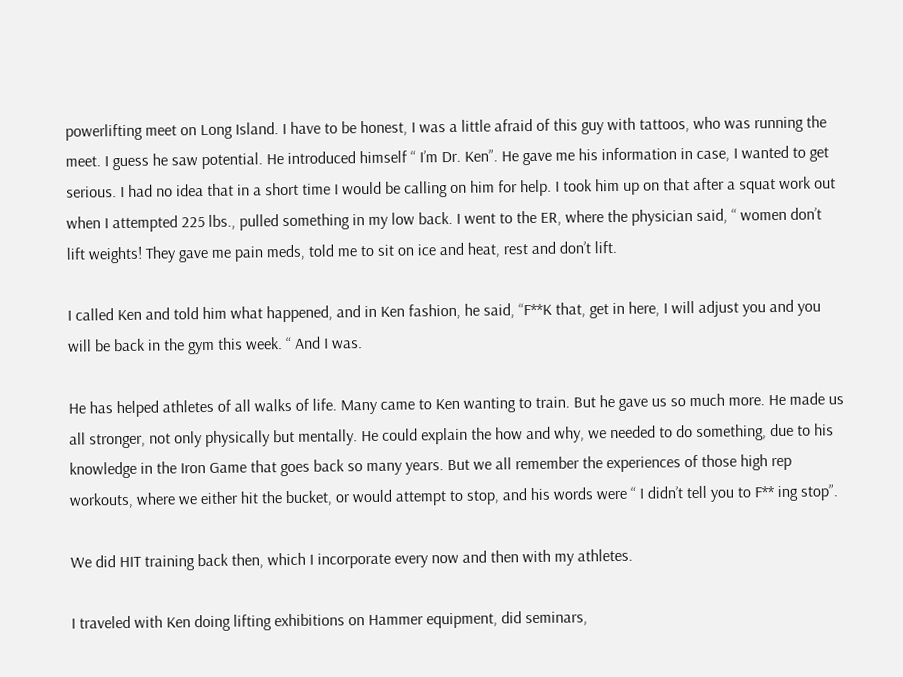powerlifting meet on Long Island. I have to be honest, I was a little afraid of this guy with tattoos, who was running the meet. I guess he saw potential. He introduced himself “ I’m Dr. Ken”. He gave me his information in case, I wanted to get serious. I had no idea that in a short time I would be calling on him for help. I took him up on that after a squat work out when I attempted 225 lbs., pulled something in my low back. I went to the ER, where the physician said, “ women don’t lift weights! They gave me pain meds, told me to sit on ice and heat, rest and don’t lift.

I called Ken and told him what happened, and in Ken fashion, he said, “F**K that, get in here, I will adjust you and you will be back in the gym this week. “ And I was.

He has helped athletes of all walks of life. Many came to Ken wanting to train. But he gave us so much more. He made us all stronger, not only physically but mentally. He could explain the how and why, we needed to do something, due to his knowledge in the Iron Game that goes back so many years. But we all remember the experiences of those high rep workouts, where we either hit the bucket, or would attempt to stop, and his words were “ I didn’t tell you to F** ing stop”.

We did HIT training back then, which I incorporate every now and then with my athletes.

I traveled with Ken doing lifting exhibitions on Hammer equipment, did seminars,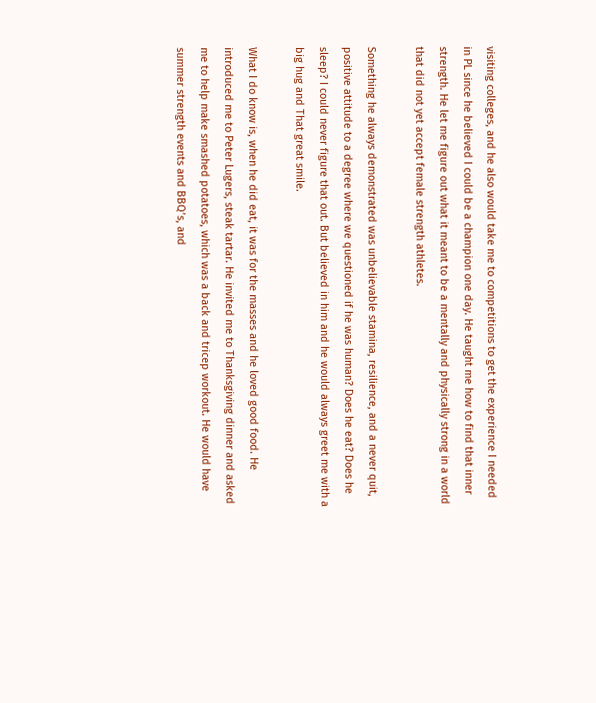visiting colleges, and he also would take me to competitions to get the experience I needed in PL since he believed I could be a champion one day. He taught me how to find that inner strength. He let me figure out what it meant to be a mentally and physically strong in a world that did not yet accept female strength athletes.

Something he always demonstrated was unbelievable stamina, resilience, and a never quit, positive attitude to a degree where we questioned if he was human? Does he eat? Does he sleep? I could never figure that out. But believed in him and he would always greet me with a big hug and That great smile.

What I do know is, when he did eat, it was for the masses and he loved good food. He introduced me to Peter Lugers, steak tartar. He invited me to Thanksgiving dinner and asked me to help make smashed potatoes, which was a back and tricep workout. He would have summer strength events and BBQ’s, and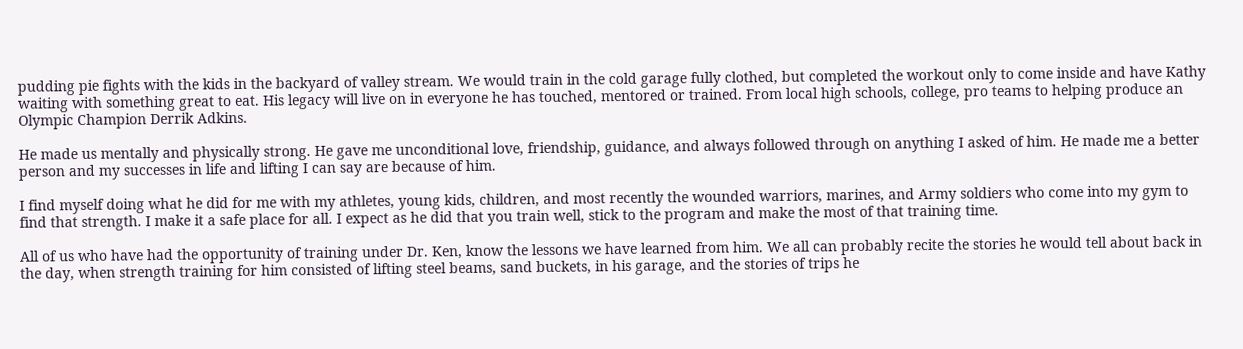pudding pie fights with the kids in the backyard of valley stream. We would train in the cold garage fully clothed, but completed the workout only to come inside and have Kathy waiting with something great to eat. His legacy will live on in everyone he has touched, mentored or trained. From local high schools, college, pro teams to helping produce an Olympic Champion Derrik Adkins.

He made us mentally and physically strong. He gave me unconditional love, friendship, guidance, and always followed through on anything I asked of him. He made me a better person and my successes in life and lifting I can say are because of him.

I find myself doing what he did for me with my athletes, young kids, children, and most recently the wounded warriors, marines, and Army soldiers who come into my gym to find that strength. I make it a safe place for all. I expect as he did that you train well, stick to the program and make the most of that training time.

All of us who have had the opportunity of training under Dr. Ken, know the lessons we have learned from him. We all can probably recite the stories he would tell about back in the day, when strength training for him consisted of lifting steel beams, sand buckets, in his garage, and the stories of trips he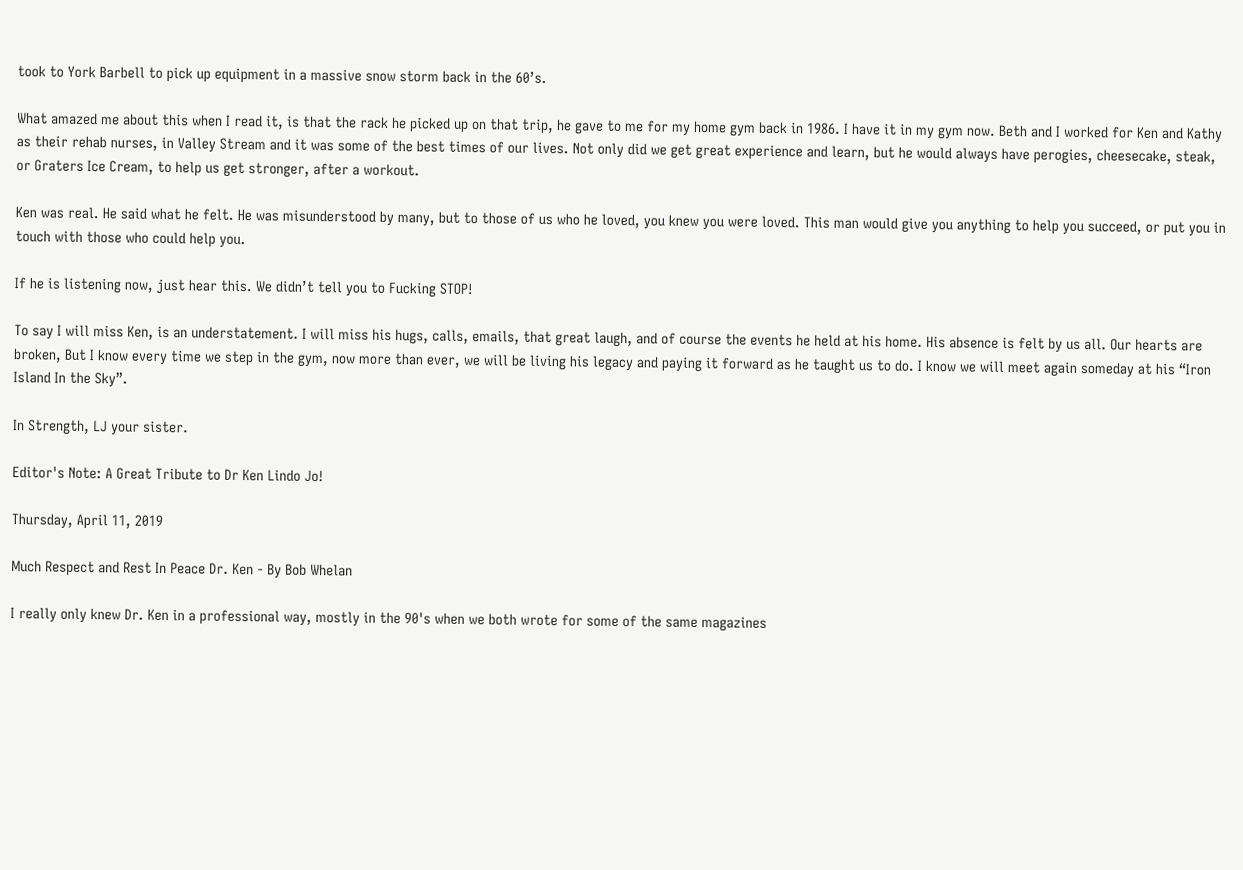took to York Barbell to pick up equipment in a massive snow storm back in the 60’s.

What amazed me about this when I read it, is that the rack he picked up on that trip, he gave to me for my home gym back in 1986. I have it in my gym now. Beth and I worked for Ken and Kathy as their rehab nurses, in Valley Stream and it was some of the best times of our lives. Not only did we get great experience and learn, but he would always have perogies, cheesecake, steak, or Graters Ice Cream, to help us get stronger, after a workout.

Ken was real. He said what he felt. He was misunderstood by many, but to those of us who he loved, you knew you were loved. This man would give you anything to help you succeed, or put you in touch with those who could help you.

If he is listening now, just hear this. We didn’t tell you to Fucking STOP!

To say I will miss Ken, is an understatement. I will miss his hugs, calls, emails, that great laugh, and of course the events he held at his home. His absence is felt by us all. Our hearts are broken, But I know every time we step in the gym, now more than ever, we will be living his legacy and paying it forward as he taught us to do. I know we will meet again someday at his “Iron Island In the Sky”.

In Strength, LJ your sister.

Editor's Note: A Great Tribute to Dr Ken Lindo Jo!

Thursday, April 11, 2019

Much Respect and Rest In Peace Dr. Ken - By Bob Whelan

I really only knew Dr. Ken in a professional way, mostly in the 90's when we both wrote for some of the same magazines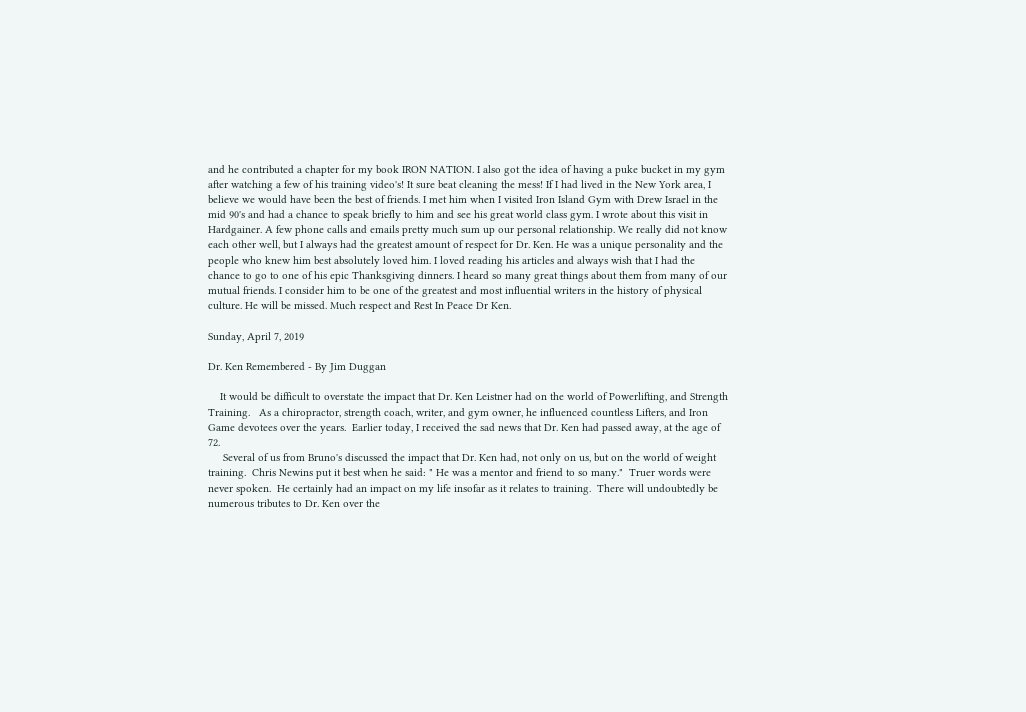and he contributed a chapter for my book IRON NATION. I also got the idea of having a puke bucket in my gym after watching a few of his training video's! It sure beat cleaning the mess! If I had lived in the New York area, I believe we would have been the best of friends. I met him when I visited Iron Island Gym with Drew Israel in the mid 90's and had a chance to speak briefly to him and see his great world class gym. I wrote about this visit in Hardgainer. A few phone calls and emails pretty much sum up our personal relationship. We really did not know each other well, but I always had the greatest amount of respect for Dr. Ken. He was a unique personality and the people who knew him best absolutely loved him. I loved reading his articles and always wish that I had the chance to go to one of his epic Thanksgiving dinners. I heard so many great things about them from many of our mutual friends. I consider him to be one of the greatest and most influential writers in the history of physical culture. He will be missed. Much respect and Rest In Peace Dr Ken.

Sunday, April 7, 2019

Dr. Ken Remembered - By Jim Duggan

    It would be difficult to overstate the impact that Dr. Ken Leistner had on the world of Powerlifting, and Strength Training.   As a chiropractor, strength coach, writer, and gym owner, he influenced countless Lifters, and Iron Game devotees over the years.  Earlier today, I received the sad news that Dr. Ken had passed away, at the age of 72.
     Several of us from Bruno's discussed the impact that Dr. Ken had, not only on us, but on the world of weight training.  Chris Newins put it best when he said: " He was a mentor and friend to so many."  Truer words were never spoken.  He certainly had an impact on my life insofar as it relates to training.  There will undoubtedly be numerous tributes to Dr. Ken over the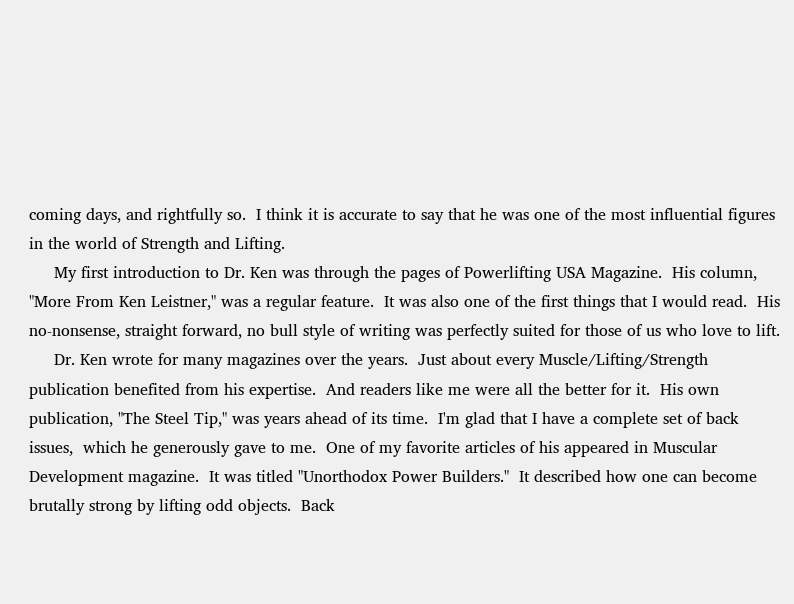coming days, and rightfully so.  I think it is accurate to say that he was one of the most influential figures in the world of Strength and Lifting.
     My first introduction to Dr. Ken was through the pages of Powerlifting USA Magazine.  His column, "More From Ken Leistner," was a regular feature.  It was also one of the first things that I would read.  His no-nonsense, straight forward, no bull style of writing was perfectly suited for those of us who love to lift.
     Dr. Ken wrote for many magazines over the years.  Just about every Muscle/Lifting/Strength publication benefited from his expertise.  And readers like me were all the better for it.  His own publication, "The Steel Tip," was years ahead of its time.  I'm glad that I have a complete set of back issues,  which he generously gave to me.  One of my favorite articles of his appeared in Muscular Development magazine.  It was titled "Unorthodox Power Builders."  It described how one can become brutally strong by lifting odd objects.  Back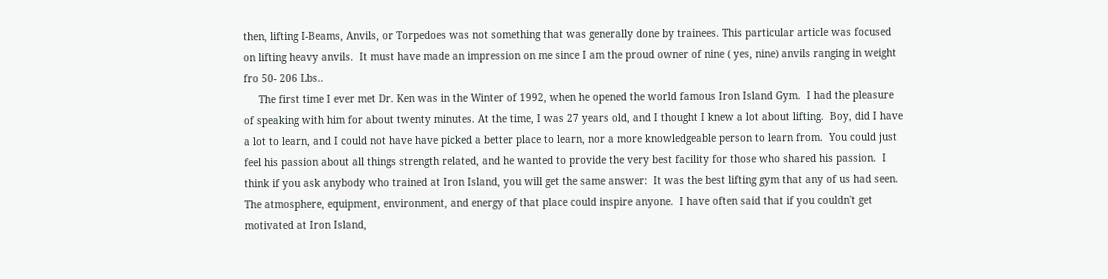then, lifting I-Beams, Anvils, or Torpedoes was not something that was generally done by trainees. This particular article was focused on lifting heavy anvils.  It must have made an impression on me since I am the proud owner of nine ( yes, nine) anvils ranging in weight fro 50- 206 Lbs..
     The first time I ever met Dr. Ken was in the Winter of 1992, when he opened the world famous Iron Island Gym.  I had the pleasure of speaking with him for about twenty minutes. At the time, I was 27 years old, and I thought I knew a lot about lifting.  Boy, did I have a lot to learn, and I could not have have picked a better place to learn, nor a more knowledgeable person to learn from.  You could just feel his passion about all things strength related, and he wanted to provide the very best facility for those who shared his passion.  I think if you ask anybody who trained at Iron Island, you will get the same answer:  It was the best lifting gym that any of us had seen.  The atmosphere, equipment, environment, and energy of that place could inspire anyone.  I have often said that if you couldn't get motivated at Iron Island,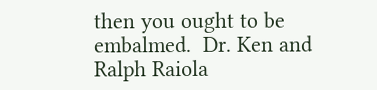then you ought to be embalmed.  Dr. Ken and Ralph Raiola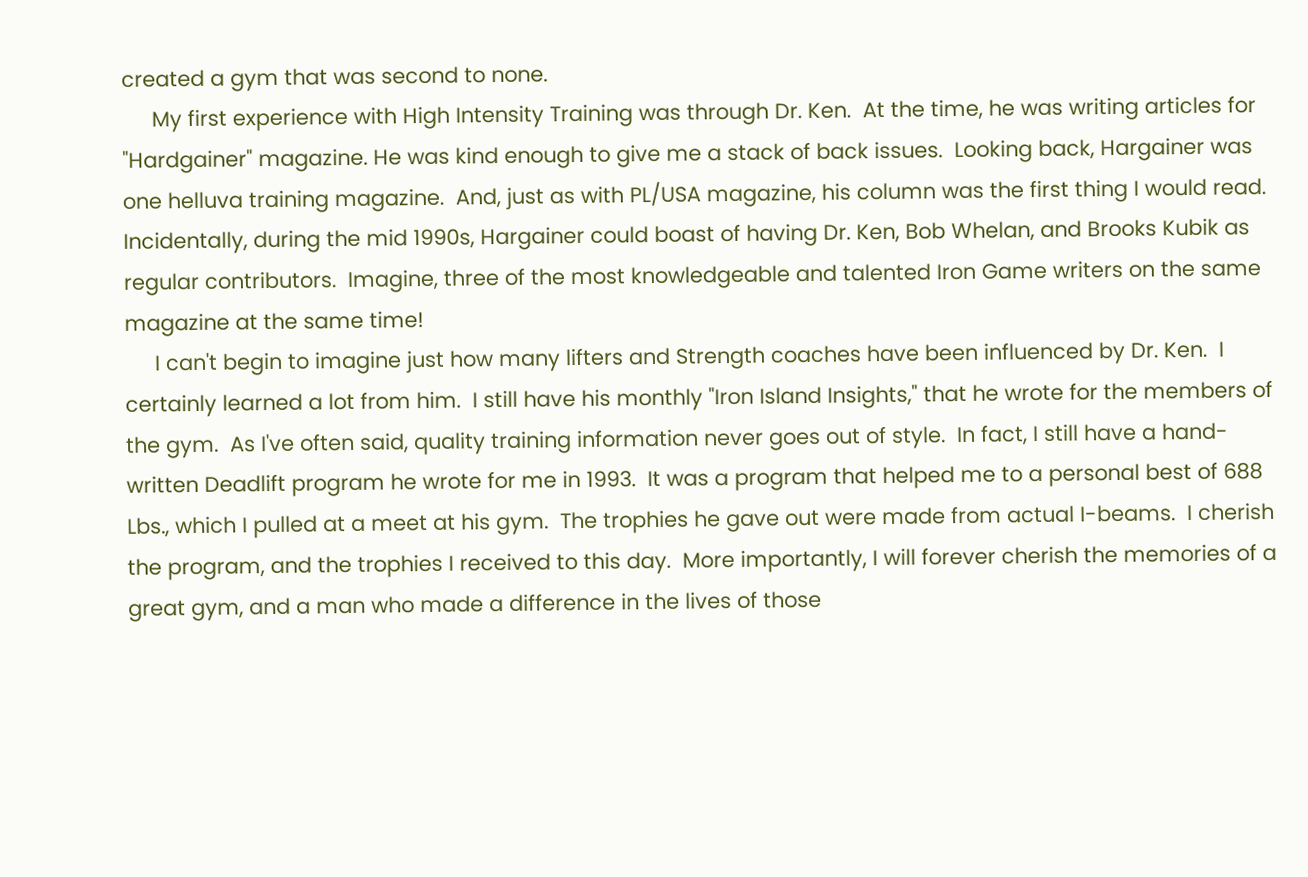created a gym that was second to none.
     My first experience with High Intensity Training was through Dr. Ken.  At the time, he was writing articles for "Hardgainer" magazine. He was kind enough to give me a stack of back issues.  Looking back, Hargainer was one helluva training magazine.  And, just as with PL/USA magazine, his column was the first thing I would read.  Incidentally, during the mid 1990s, Hargainer could boast of having Dr. Ken, Bob Whelan, and Brooks Kubik as regular contributors.  Imagine, three of the most knowledgeable and talented Iron Game writers on the same magazine at the same time!
     I can't begin to imagine just how many lifters and Strength coaches have been influenced by Dr. Ken.  I certainly learned a lot from him.  I still have his monthly "Iron Island Insights," that he wrote for the members of the gym.  As I've often said, quality training information never goes out of style.  In fact, I still have a hand-written Deadlift program he wrote for me in 1993.  It was a program that helped me to a personal best of 688 Lbs., which I pulled at a meet at his gym.  The trophies he gave out were made from actual I-beams.  I cherish the program, and the trophies I received to this day.  More importantly, I will forever cherish the memories of a great gym, and a man who made a difference in the lives of those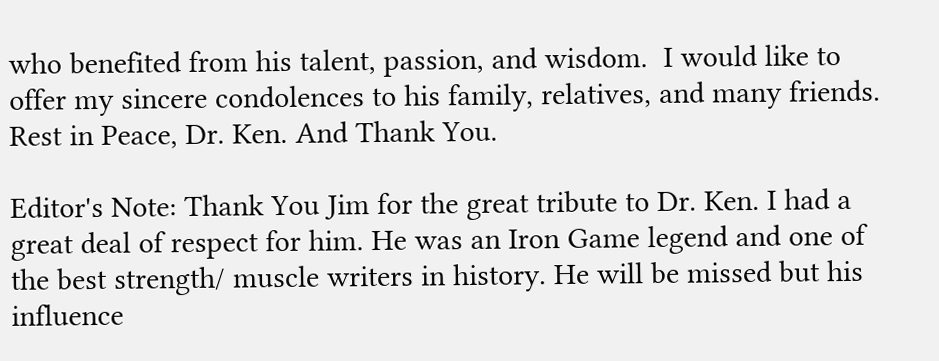who benefited from his talent, passion, and wisdom.  I would like to offer my sincere condolences to his family, relatives, and many friends.
Rest in Peace, Dr. Ken. And Thank You.

Editor's Note: Thank You Jim for the great tribute to Dr. Ken. I had a great deal of respect for him. He was an Iron Game legend and one of the best strength/ muscle writers in history. He will be missed but his influence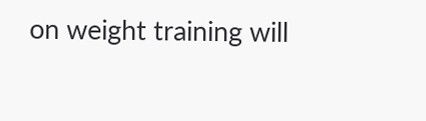on weight training will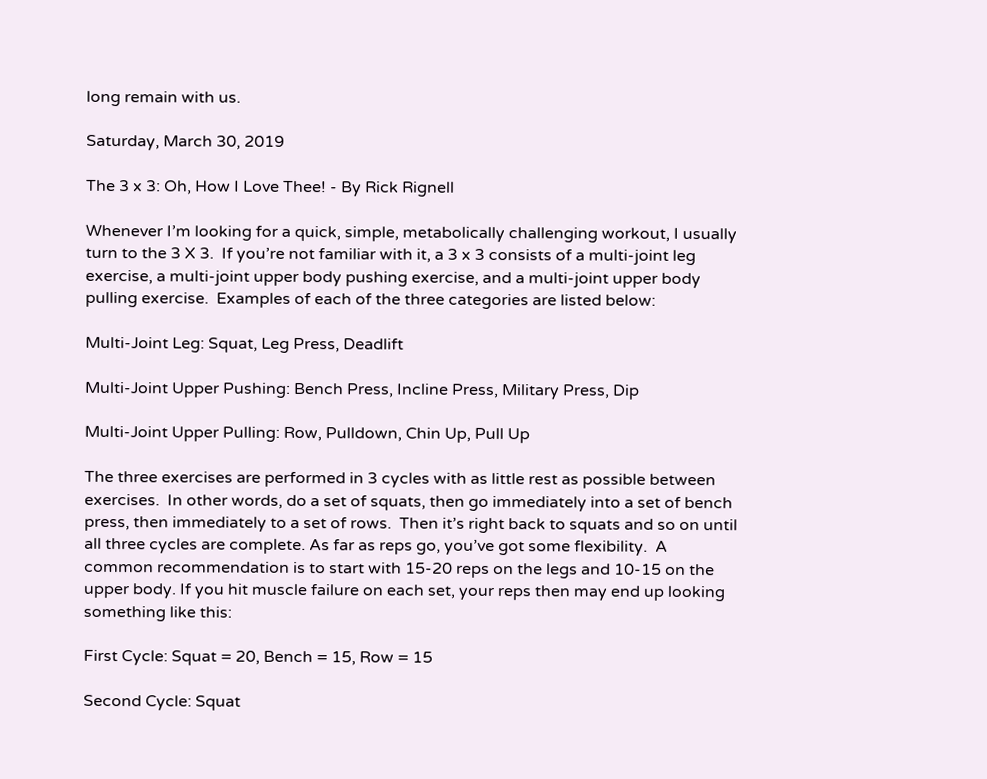long remain with us.

Saturday, March 30, 2019

The 3 x 3: Oh, How I Love Thee! - By Rick Rignell

Whenever I’m looking for a quick, simple, metabolically challenging workout, I usually turn to the 3 X 3.  If you’re not familiar with it, a 3 x 3 consists of a multi-joint leg exercise, a multi-joint upper body pushing exercise, and a multi-joint upper body pulling exercise.  Examples of each of the three categories are listed below:

Multi-Joint Leg: Squat, Leg Press, Deadlift

Multi-Joint Upper Pushing: Bench Press, Incline Press, Military Press, Dip

Multi-Joint Upper Pulling: Row, Pulldown, Chin Up, Pull Up

The three exercises are performed in 3 cycles with as little rest as possible between exercises.  In other words, do a set of squats, then go immediately into a set of bench press, then immediately to a set of rows.  Then it’s right back to squats and so on until all three cycles are complete. As far as reps go, you’ve got some flexibility.  A common recommendation is to start with 15-20 reps on the legs and 10-15 on the upper body. If you hit muscle failure on each set, your reps then may end up looking something like this:

First Cycle: Squat = 20, Bench = 15, Row = 15

Second Cycle: Squat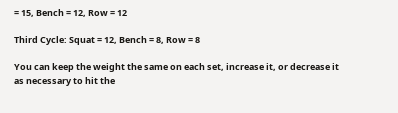= 15, Bench = 12, Row = 12

Third Cycle: Squat = 12, Bench = 8, Row = 8

You can keep the weight the same on each set, increase it, or decrease it as necessary to hit the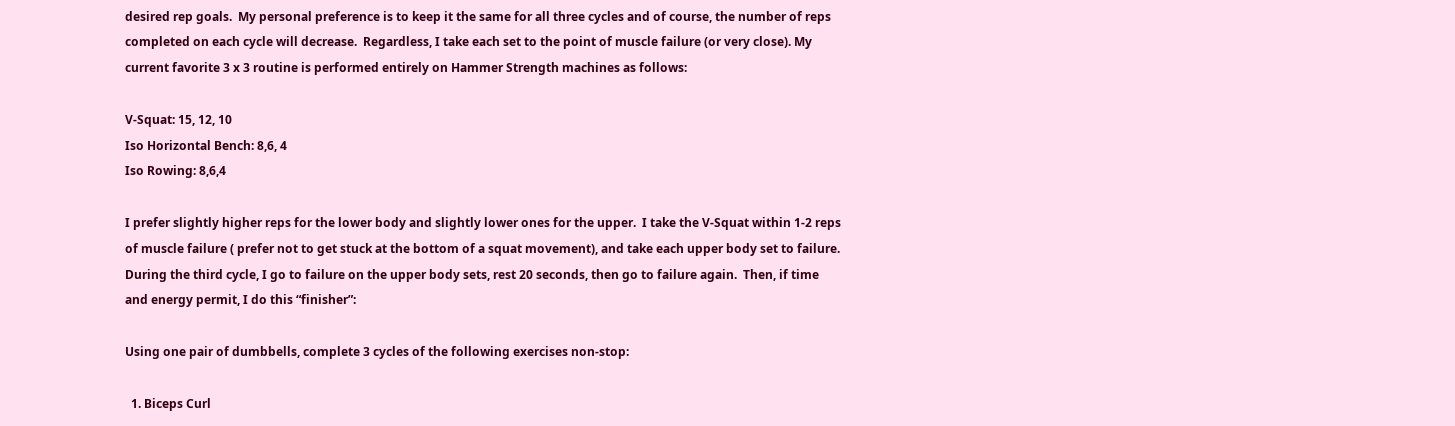desired rep goals.  My personal preference is to keep it the same for all three cycles and of course, the number of reps completed on each cycle will decrease.  Regardless, I take each set to the point of muscle failure (or very close). My current favorite 3 x 3 routine is performed entirely on Hammer Strength machines as follows:

V-Squat: 15, 12, 10
Iso Horizontal Bench: 8,6, 4
Iso Rowing: 8,6,4

I prefer slightly higher reps for the lower body and slightly lower ones for the upper.  I take the V-Squat within 1-2 reps of muscle failure ( prefer not to get stuck at the bottom of a squat movement), and take each upper body set to failure. During the third cycle, I go to failure on the upper body sets, rest 20 seconds, then go to failure again.  Then, if time and energy permit, I do this “finisher”:

Using one pair of dumbbells, complete 3 cycles of the following exercises non-stop:

  1. Biceps Curl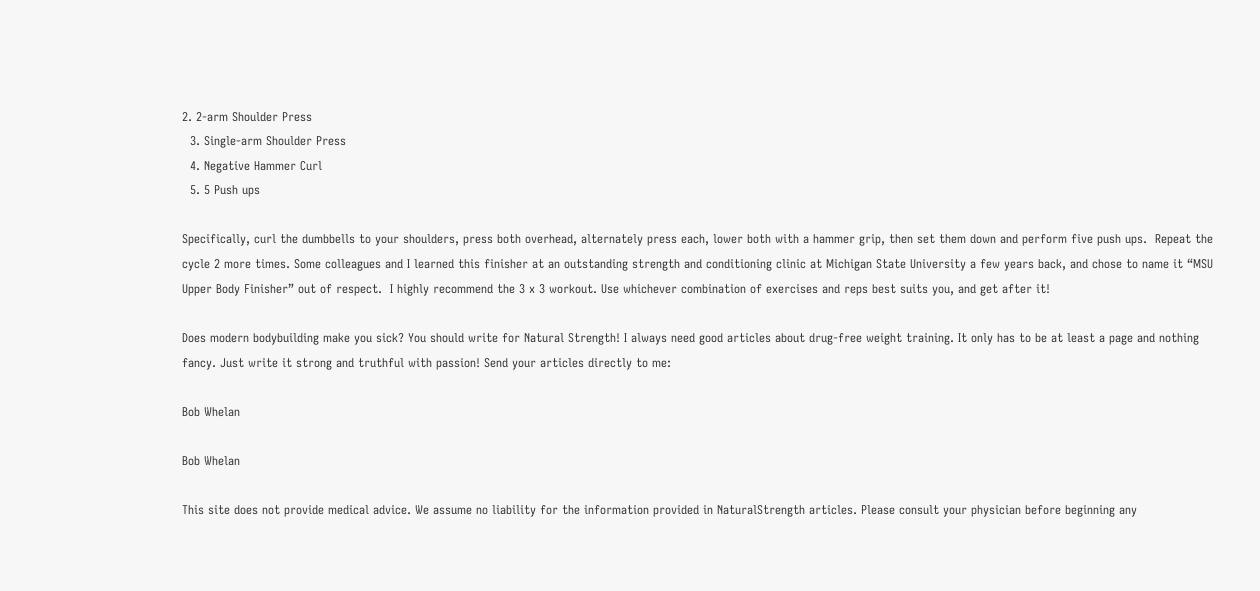2. 2-arm Shoulder Press
  3. Single-arm Shoulder Press
  4. Negative Hammer Curl
  5. 5 Push ups

Specifically, curl the dumbbells to your shoulders, press both overhead, alternately press each, lower both with a hammer grip, then set them down and perform five push ups.  Repeat the cycle 2 more times. Some colleagues and I learned this finisher at an outstanding strength and conditioning clinic at Michigan State University a few years back, and chose to name it “MSU Upper Body Finisher” out of respect.  I highly recommend the 3 x 3 workout. Use whichever combination of exercises and reps best suits you, and get after it!

Does modern bodybuilding make you sick? You should write for Natural Strength! I always need good articles about drug-free weight training. It only has to be at least a page and nothing fancy. Just write it strong and truthful with passion! Send your articles directly to me:

Bob Whelan

Bob Whelan

This site does not provide medical advice. We assume no liability for the information provided in NaturalStrength articles. Please consult your physician before beginning any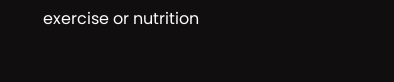exercise or nutrition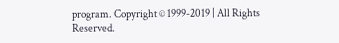program. Copyright © 1999-2019 | All Rights Reserved.